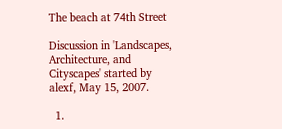The beach at 74th Street

Discussion in 'Landscapes, Architecture, and Cityscapes' started by alexf, May 15, 2007.

  1.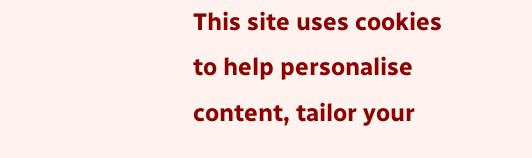This site uses cookies to help personalise content, tailor your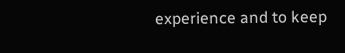experience and to keep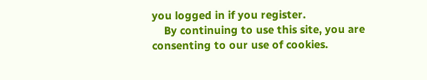you logged in if you register.
    By continuing to use this site, you are consenting to our use of cookies.